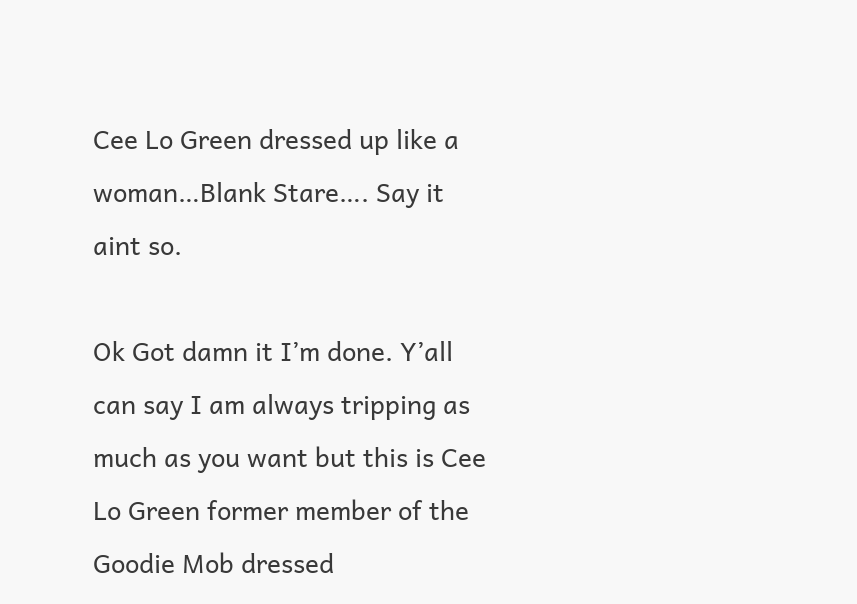Cee Lo Green dressed up like a woman…Blank Stare…. Say it aint so.

Ok Got damn it I’m done. Y’all can say I am always tripping as much as you want but this is Cee Lo Green former member of the Goodie Mob dressed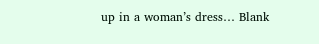up in a woman’s dress… Blank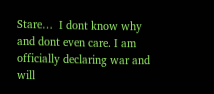Stare…  I dont know why and dont even care. I am officially declaring war and will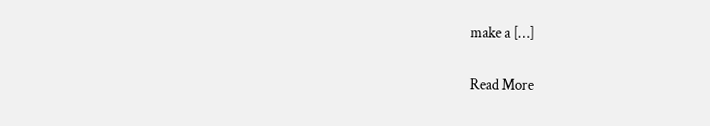make a […]

Read More